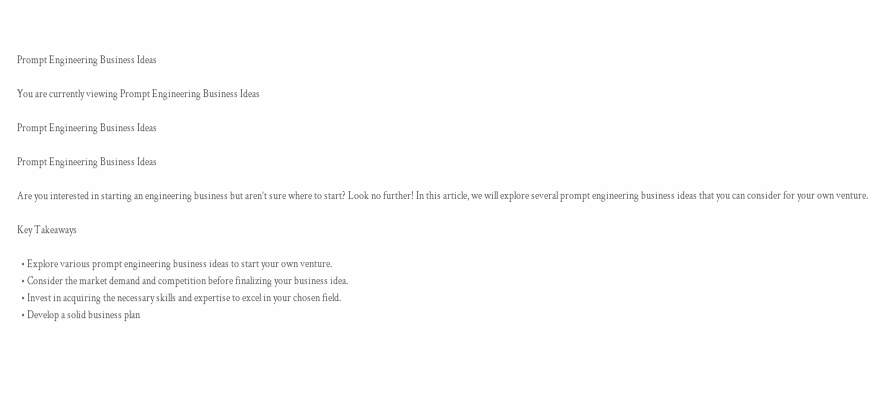Prompt Engineering Business Ideas

You are currently viewing Prompt Engineering Business Ideas

Prompt Engineering Business Ideas

Prompt Engineering Business Ideas

Are you interested in starting an engineering business but aren’t sure where to start? Look no further! In this article, we will explore several prompt engineering business ideas that you can consider for your own venture.

Key Takeaways

  • Explore various prompt engineering business ideas to start your own venture.
  • Consider the market demand and competition before finalizing your business idea.
  • Invest in acquiring the necessary skills and expertise to excel in your chosen field.
  • Develop a solid business plan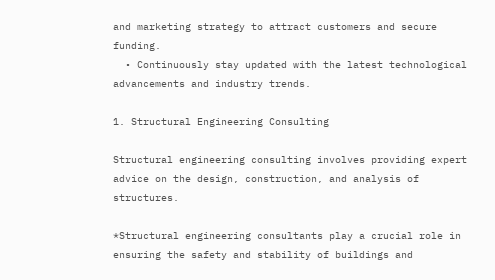and marketing strategy to attract customers and secure funding.
  • Continuously stay updated with the latest technological advancements and industry trends.

1. Structural Engineering Consulting

Structural engineering consulting involves providing expert advice on the design, construction, and analysis of structures.

*Structural engineering consultants play a crucial role in ensuring the safety and stability of buildings and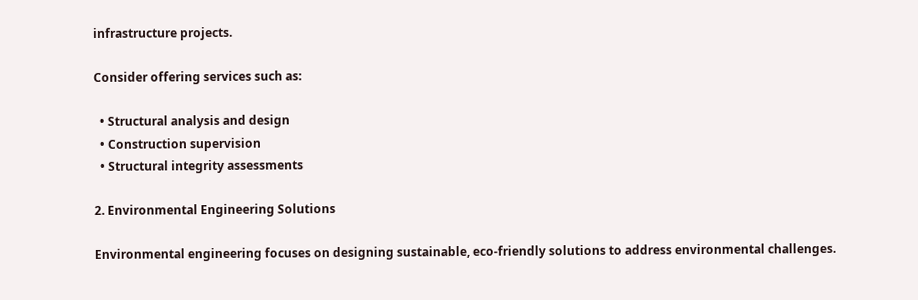infrastructure projects.

Consider offering services such as:

  • Structural analysis and design
  • Construction supervision
  • Structural integrity assessments

2. Environmental Engineering Solutions

Environmental engineering focuses on designing sustainable, eco-friendly solutions to address environmental challenges.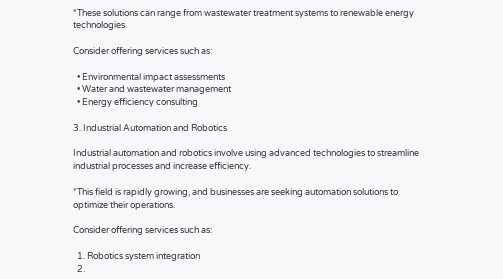*These solutions can range from wastewater treatment systems to renewable energy technologies.

Consider offering services such as:

  • Environmental impact assessments
  • Water and wastewater management
  • Energy efficiency consulting

3. Industrial Automation and Robotics

Industrial automation and robotics involve using advanced technologies to streamline industrial processes and increase efficiency.

*This field is rapidly growing, and businesses are seeking automation solutions to optimize their operations.

Consider offering services such as:

  1. Robotics system integration
  2.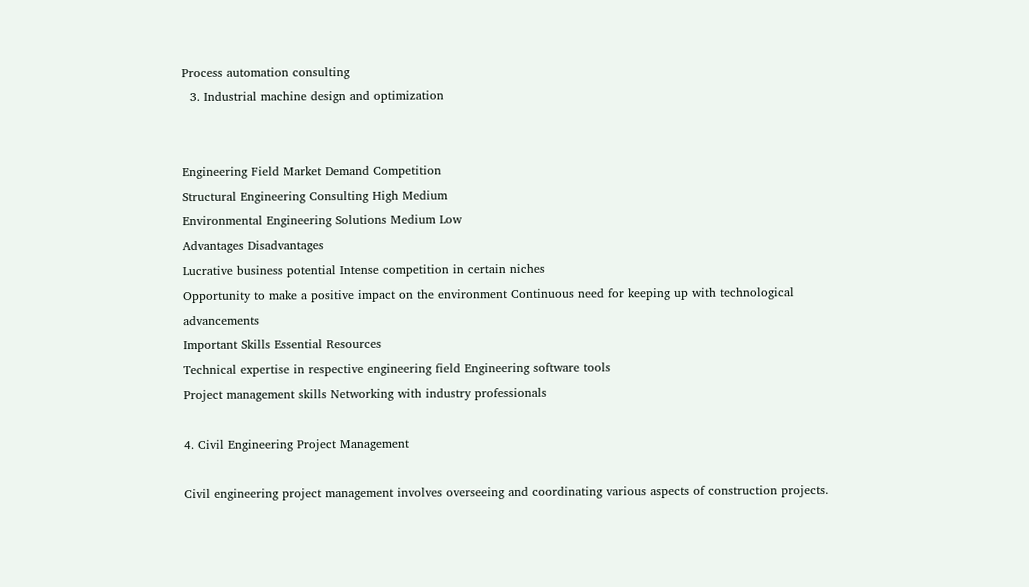Process automation consulting
  3. Industrial machine design and optimization


Engineering Field Market Demand Competition
Structural Engineering Consulting High Medium
Environmental Engineering Solutions Medium Low
Advantages Disadvantages
Lucrative business potential Intense competition in certain niches
Opportunity to make a positive impact on the environment Continuous need for keeping up with technological advancements
Important Skills Essential Resources
Technical expertise in respective engineering field Engineering software tools
Project management skills Networking with industry professionals

4. Civil Engineering Project Management

Civil engineering project management involves overseeing and coordinating various aspects of construction projects.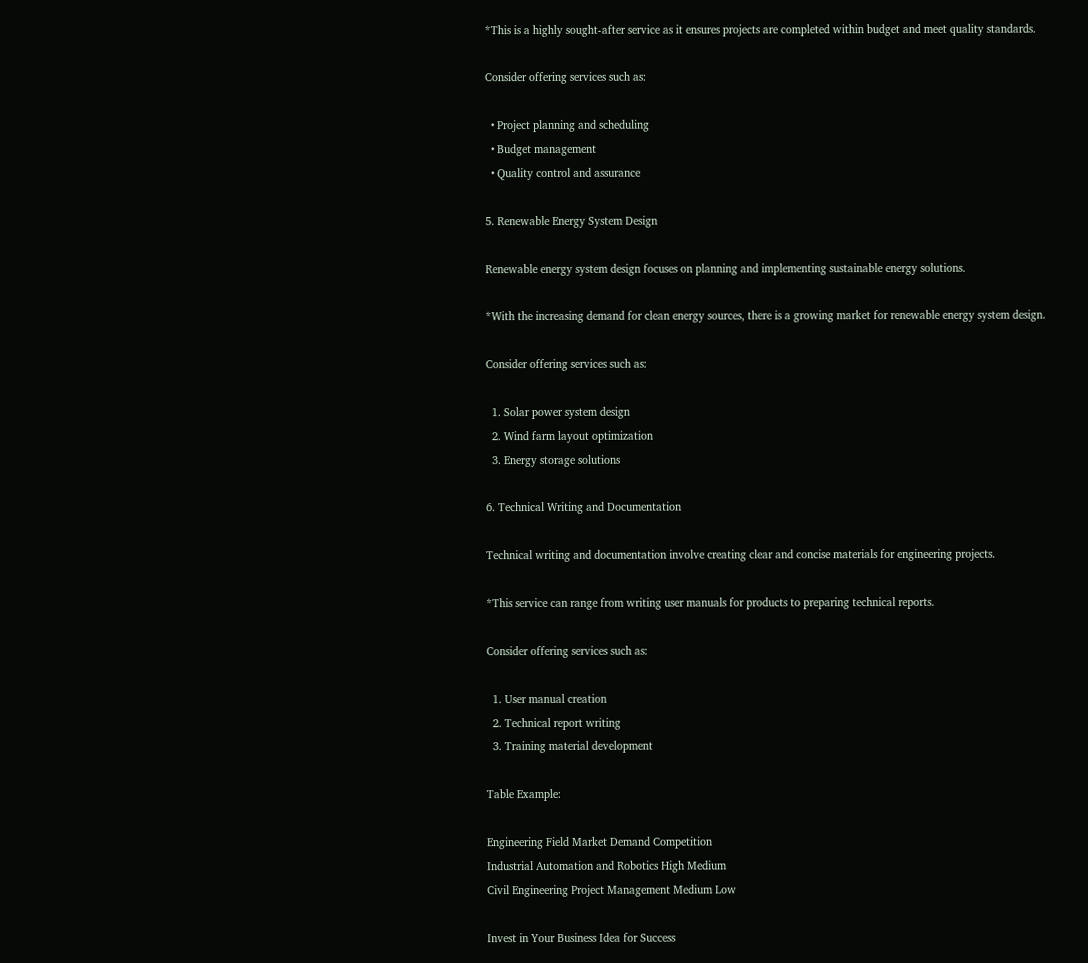*This is a highly sought-after service as it ensures projects are completed within budget and meet quality standards.

Consider offering services such as:

  • Project planning and scheduling
  • Budget management
  • Quality control and assurance

5. Renewable Energy System Design

Renewable energy system design focuses on planning and implementing sustainable energy solutions.

*With the increasing demand for clean energy sources, there is a growing market for renewable energy system design.

Consider offering services such as:

  1. Solar power system design
  2. Wind farm layout optimization
  3. Energy storage solutions

6. Technical Writing and Documentation

Technical writing and documentation involve creating clear and concise materials for engineering projects.

*This service can range from writing user manuals for products to preparing technical reports.

Consider offering services such as:

  1. User manual creation
  2. Technical report writing
  3. Training material development

Table Example:

Engineering Field Market Demand Competition
Industrial Automation and Robotics High Medium
Civil Engineering Project Management Medium Low

Invest in Your Business Idea for Success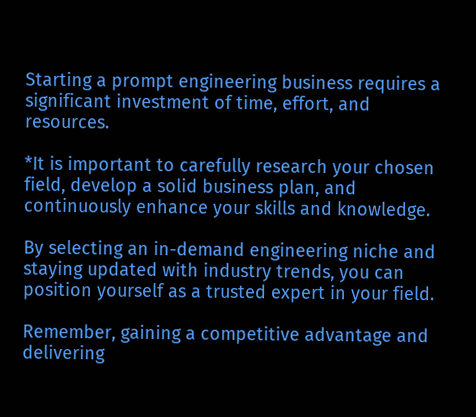Starting a prompt engineering business requires a significant investment of time, effort, and resources.

*It is important to carefully research your chosen field, develop a solid business plan, and continuously enhance your skills and knowledge.

By selecting an in-demand engineering niche and staying updated with industry trends, you can position yourself as a trusted expert in your field.

Remember, gaining a competitive advantage and delivering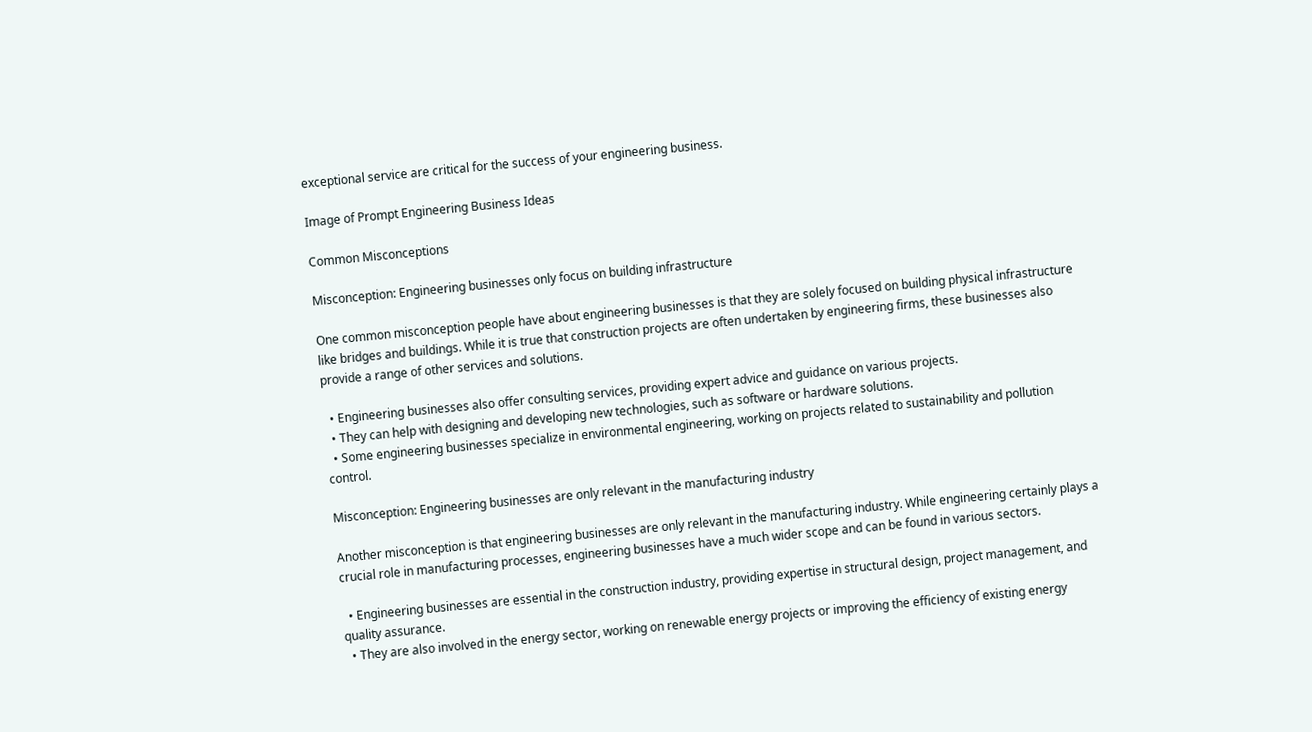exceptional service are critical for the success of your engineering business.

Image of Prompt Engineering Business Ideas

Common Misconceptions

Misconception: Engineering businesses only focus on building infrastructure

One common misconception people have about engineering businesses is that they are solely focused on building physical infrastructure like bridges and buildings. While it is true that construction projects are often undertaken by engineering firms, these businesses also provide a range of other services and solutions.

  • Engineering businesses also offer consulting services, providing expert advice and guidance on various projects.
  • They can help with designing and developing new technologies, such as software or hardware solutions.
  • Some engineering businesses specialize in environmental engineering, working on projects related to sustainability and pollution control.

Misconception: Engineering businesses are only relevant in the manufacturing industry

Another misconception is that engineering businesses are only relevant in the manufacturing industry. While engineering certainly plays a crucial role in manufacturing processes, engineering businesses have a much wider scope and can be found in various sectors.

  • Engineering businesses are essential in the construction industry, providing expertise in structural design, project management, and quality assurance.
  • They are also involved in the energy sector, working on renewable energy projects or improving the efficiency of existing energy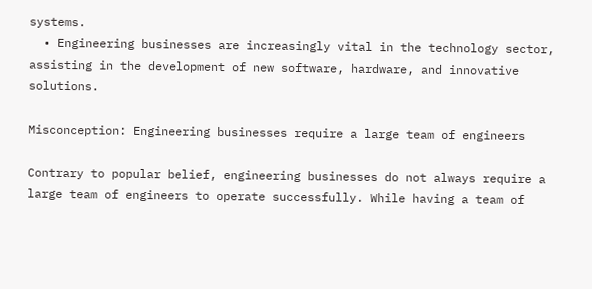systems.
  • Engineering businesses are increasingly vital in the technology sector, assisting in the development of new software, hardware, and innovative solutions.

Misconception: Engineering businesses require a large team of engineers

Contrary to popular belief, engineering businesses do not always require a large team of engineers to operate successfully. While having a team of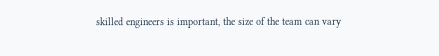skilled engineers is important, the size of the team can vary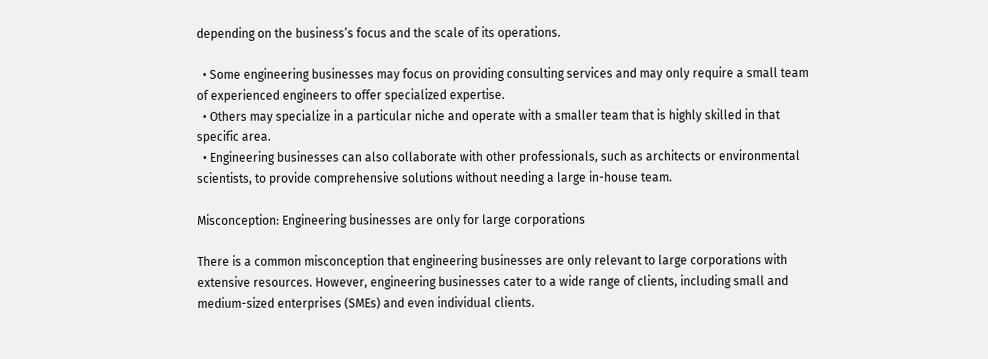depending on the business’s focus and the scale of its operations.

  • Some engineering businesses may focus on providing consulting services and may only require a small team of experienced engineers to offer specialized expertise.
  • Others may specialize in a particular niche and operate with a smaller team that is highly skilled in that specific area.
  • Engineering businesses can also collaborate with other professionals, such as architects or environmental scientists, to provide comprehensive solutions without needing a large in-house team.

Misconception: Engineering businesses are only for large corporations

There is a common misconception that engineering businesses are only relevant to large corporations with extensive resources. However, engineering businesses cater to a wide range of clients, including small and medium-sized enterprises (SMEs) and even individual clients.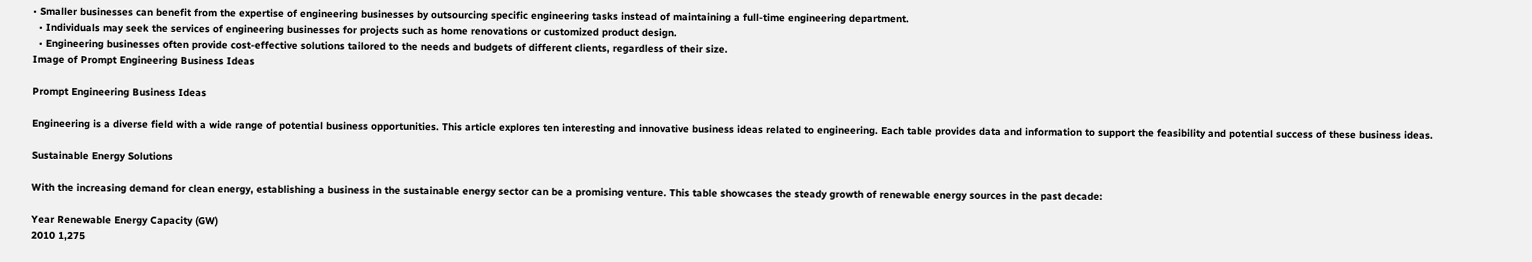• Smaller businesses can benefit from the expertise of engineering businesses by outsourcing specific engineering tasks instead of maintaining a full-time engineering department.
  • Individuals may seek the services of engineering businesses for projects such as home renovations or customized product design.
  • Engineering businesses often provide cost-effective solutions tailored to the needs and budgets of different clients, regardless of their size.
Image of Prompt Engineering Business Ideas

Prompt Engineering Business Ideas

Engineering is a diverse field with a wide range of potential business opportunities. This article explores ten interesting and innovative business ideas related to engineering. Each table provides data and information to support the feasibility and potential success of these business ideas.

Sustainable Energy Solutions

With the increasing demand for clean energy, establishing a business in the sustainable energy sector can be a promising venture. This table showcases the steady growth of renewable energy sources in the past decade:

Year Renewable Energy Capacity (GW)
2010 1,275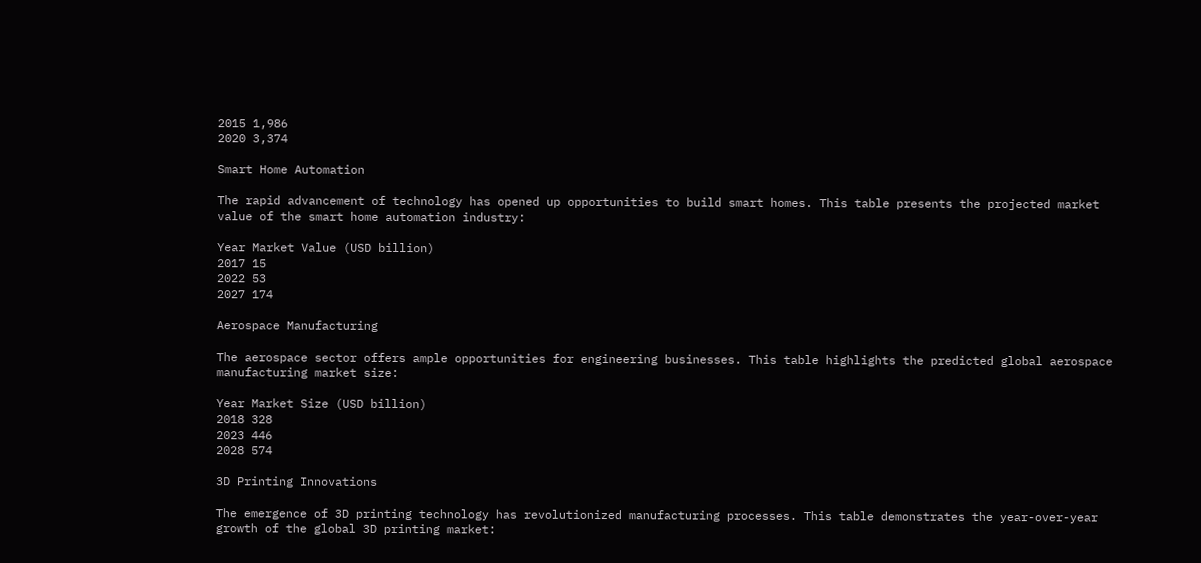2015 1,986
2020 3,374

Smart Home Automation

The rapid advancement of technology has opened up opportunities to build smart homes. This table presents the projected market value of the smart home automation industry:

Year Market Value (USD billion)
2017 15
2022 53
2027 174

Aerospace Manufacturing

The aerospace sector offers ample opportunities for engineering businesses. This table highlights the predicted global aerospace manufacturing market size:

Year Market Size (USD billion)
2018 328
2023 446
2028 574

3D Printing Innovations

The emergence of 3D printing technology has revolutionized manufacturing processes. This table demonstrates the year-over-year growth of the global 3D printing market: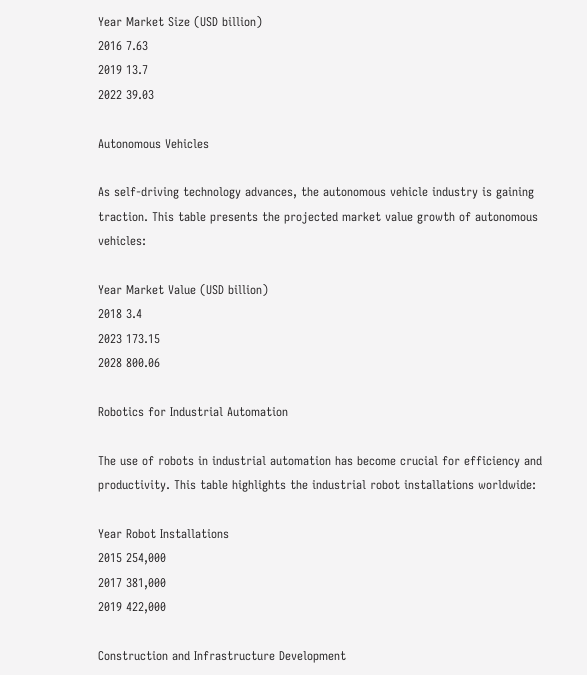Year Market Size (USD billion)
2016 7.63
2019 13.7
2022 39.03

Autonomous Vehicles

As self-driving technology advances, the autonomous vehicle industry is gaining traction. This table presents the projected market value growth of autonomous vehicles:

Year Market Value (USD billion)
2018 3.4
2023 173.15
2028 800.06

Robotics for Industrial Automation

The use of robots in industrial automation has become crucial for efficiency and productivity. This table highlights the industrial robot installations worldwide:

Year Robot Installations
2015 254,000
2017 381,000
2019 422,000

Construction and Infrastructure Development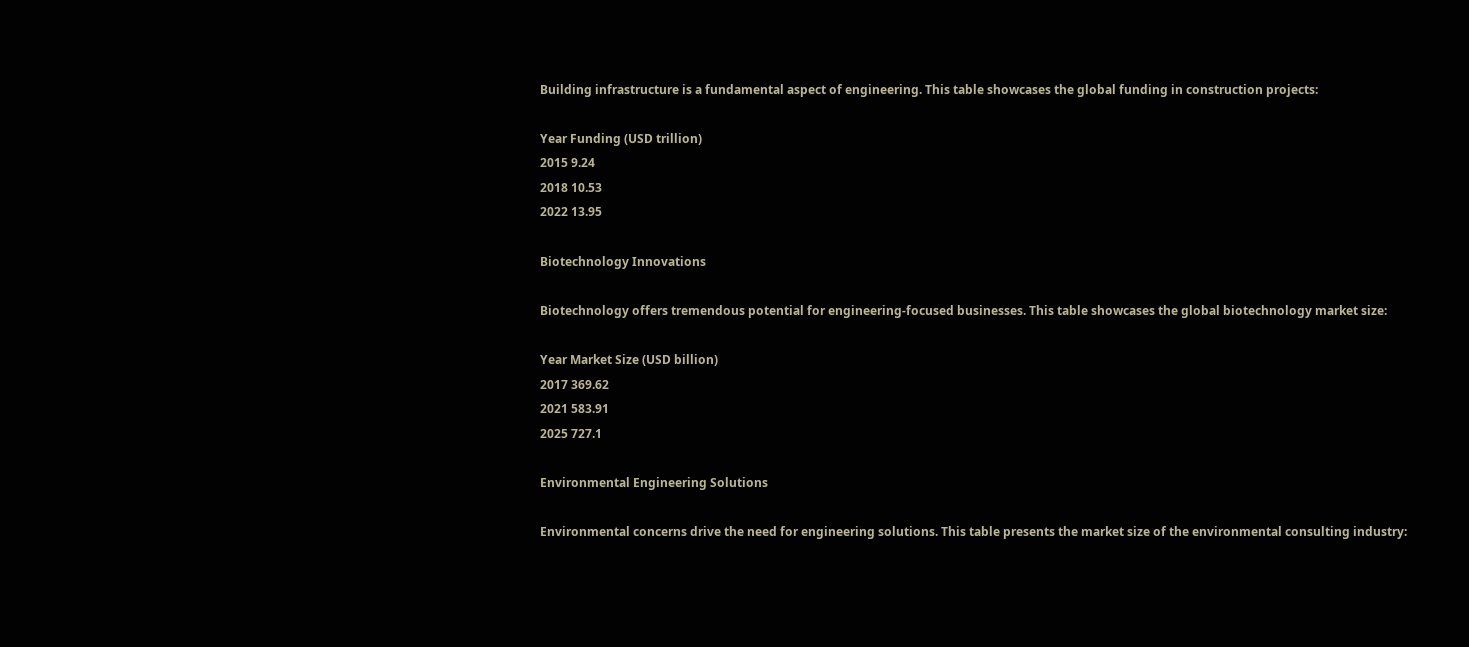Building infrastructure is a fundamental aspect of engineering. This table showcases the global funding in construction projects:

Year Funding (USD trillion)
2015 9.24
2018 10.53
2022 13.95

Biotechnology Innovations

Biotechnology offers tremendous potential for engineering-focused businesses. This table showcases the global biotechnology market size:

Year Market Size (USD billion)
2017 369.62
2021 583.91
2025 727.1

Environmental Engineering Solutions

Environmental concerns drive the need for engineering solutions. This table presents the market size of the environmental consulting industry: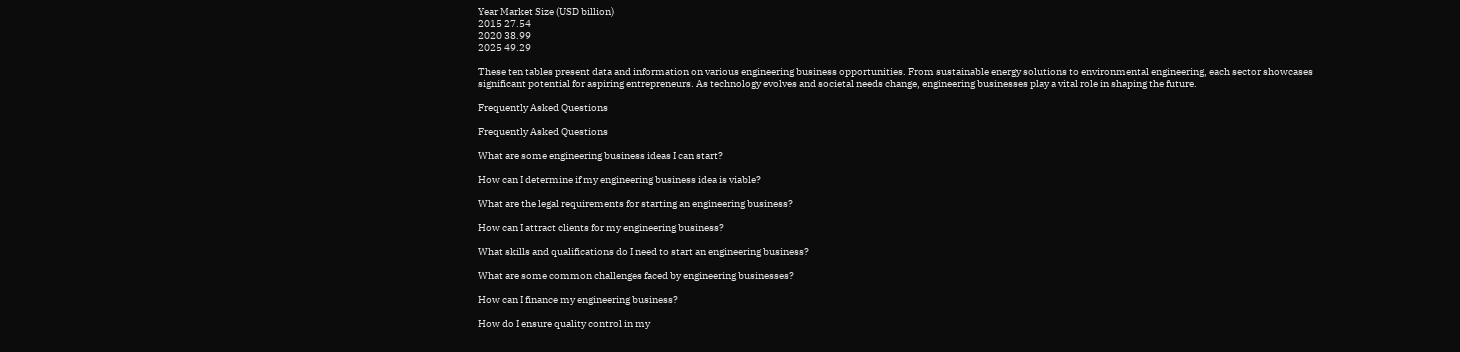Year Market Size (USD billion)
2015 27.54
2020 38.99
2025 49.29

These ten tables present data and information on various engineering business opportunities. From sustainable energy solutions to environmental engineering, each sector showcases significant potential for aspiring entrepreneurs. As technology evolves and societal needs change, engineering businesses play a vital role in shaping the future.

Frequently Asked Questions

Frequently Asked Questions

What are some engineering business ideas I can start?

How can I determine if my engineering business idea is viable?

What are the legal requirements for starting an engineering business?

How can I attract clients for my engineering business?

What skills and qualifications do I need to start an engineering business?

What are some common challenges faced by engineering businesses?

How can I finance my engineering business?

How do I ensure quality control in my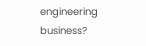engineering business?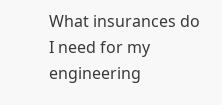What insurances do I need for my engineering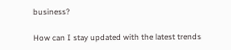business?

How can I stay updated with the latest trends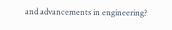and advancements in engineering?